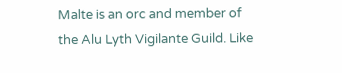Malte is an orc and member of the Alu Lyth Vigilante Guild. Like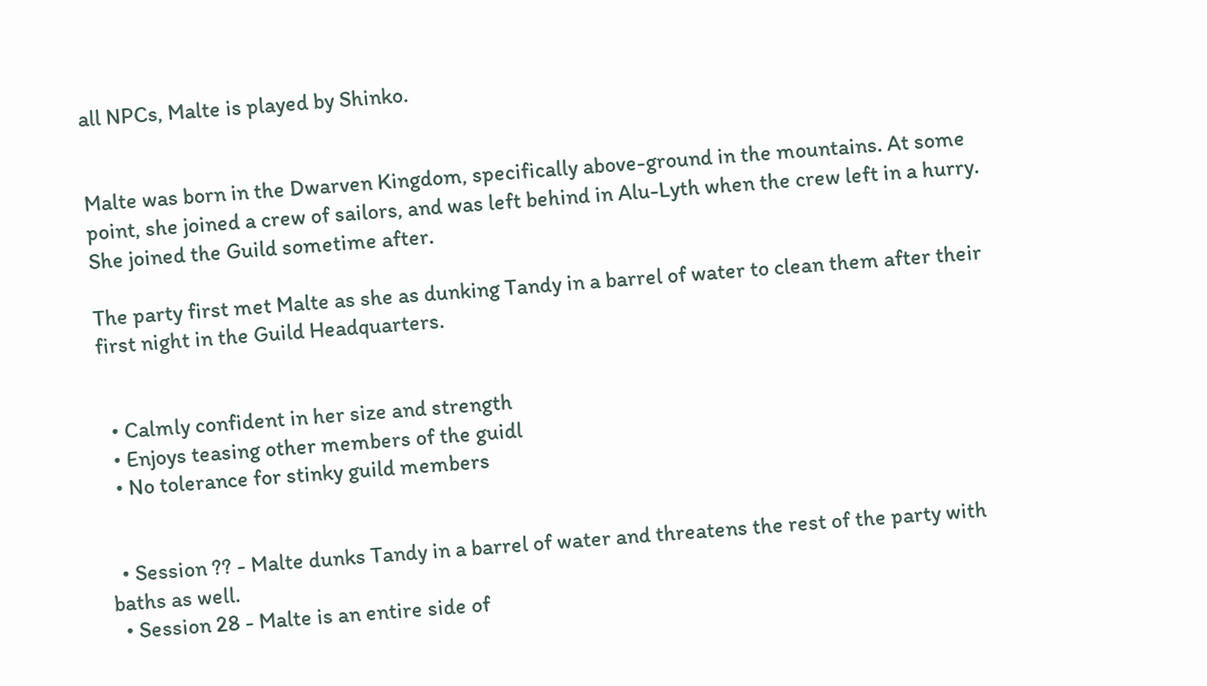all NPCs, Malte is played by Shinko.


Malte was born in the Dwarven Kingdom, specifically above-ground in the mountains. At some point, she joined a crew of sailors, and was left behind in Alu-Lyth when the crew left in a hurry. She joined the Guild sometime after.

The party first met Malte as she as dunking Tandy in a barrel of water to clean them after their first night in the Guild Headquarters.


  • Calmly confident in her size and strength
  • Enjoys teasing other members of the guidl
  • No tolerance for stinky guild members


  • Session ?? - Malte dunks Tandy in a barrel of water and threatens the rest of the party with baths as well.
  • Session 28 - Malte is an entire side of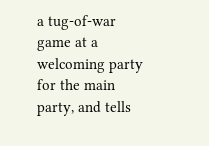a tug-of-war game at a welcoming party for the main party, and tells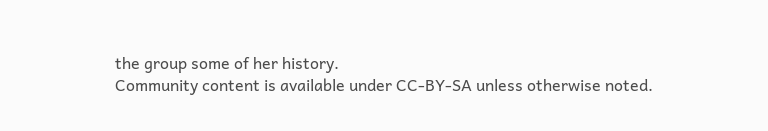the group some of her history.
Community content is available under CC-BY-SA unless otherwise noted.